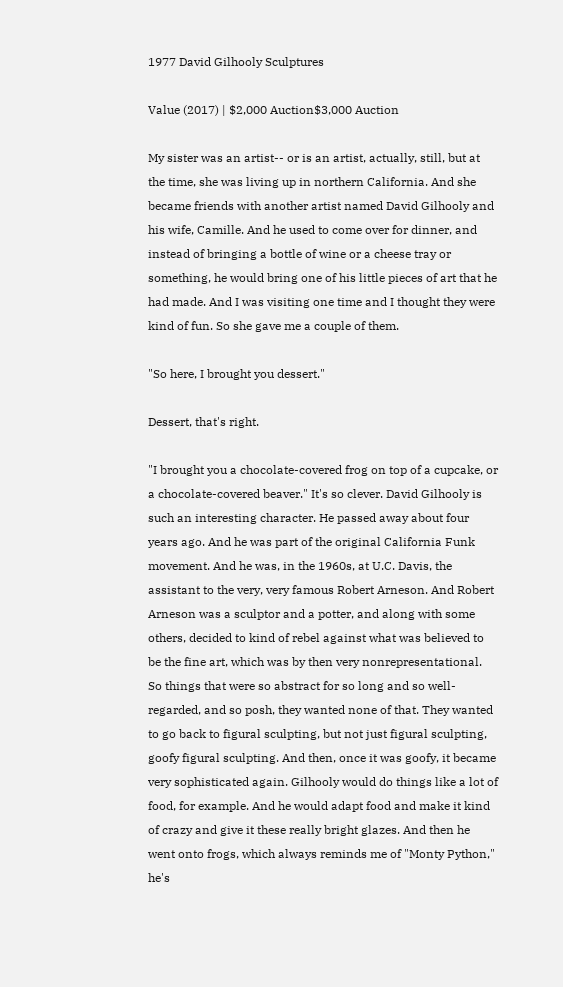1977 David Gilhooly Sculptures

Value (2017) | $2,000 Auction$3,000 Auction

My sister was an artist-- or is an artist, actually, still, but at the time, she was living up in northern California. And she became friends with another artist named David Gilhooly and his wife, Camille. And he used to come over for dinner, and instead of bringing a bottle of wine or a cheese tray or something, he would bring one of his little pieces of art that he had made. And I was visiting one time and I thought they were kind of fun. So she gave me a couple of them.

"So here, I brought you dessert."

Dessert, that's right.

"I brought you a chocolate-covered frog on top of a cupcake, or a chocolate-covered beaver." It's so clever. David Gilhooly is such an interesting character. He passed away about four years ago. And he was part of the original California Funk movement. And he was, in the 1960s, at U.C. Davis, the assistant to the very, very famous Robert Arneson. And Robert Arneson was a sculptor and a potter, and along with some others, decided to kind of rebel against what was believed to be the fine art, which was by then very nonrepresentational. So things that were so abstract for so long and so well-regarded, and so posh, they wanted none of that. They wanted to go back to figural sculpting, but not just figural sculpting, goofy figural sculpting. And then, once it was goofy, it became very sophisticated again. Gilhooly would do things like a lot of food, for example. And he would adapt food and make it kind of crazy and give it these really bright glazes. And then he went onto frogs, which always reminds me of "Monty Python," he's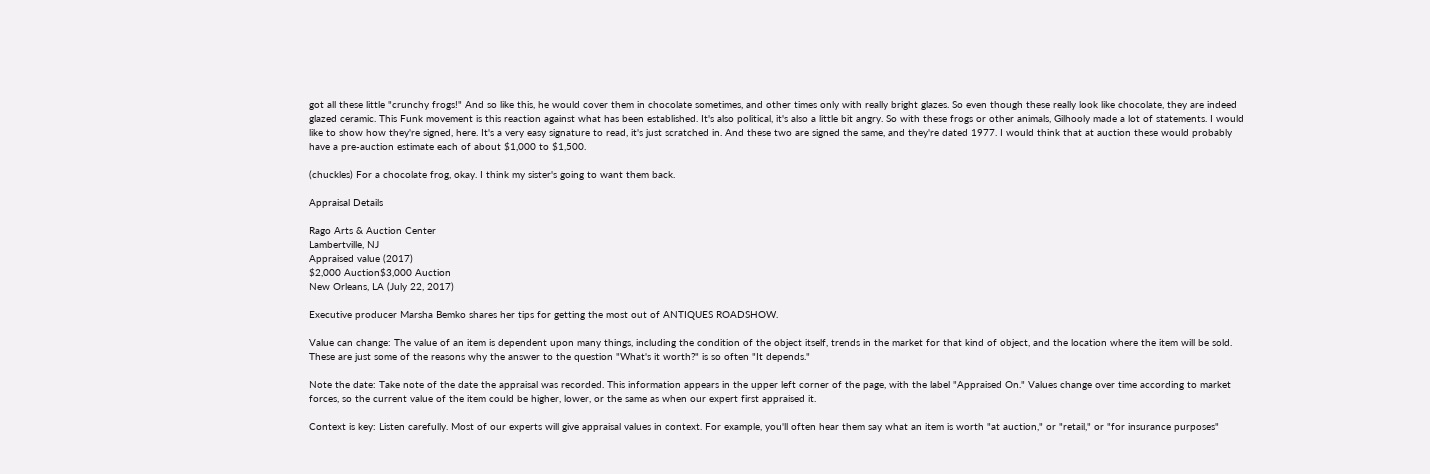got all these little "crunchy frogs!" And so like this, he would cover them in chocolate sometimes, and other times only with really bright glazes. So even though these really look like chocolate, they are indeed glazed ceramic. This Funk movement is this reaction against what has been established. It's also political, it's also a little bit angry. So with these frogs or other animals, Gilhooly made a lot of statements. I would like to show how they're signed, here. It's a very easy signature to read, it's just scratched in. And these two are signed the same, and they're dated 1977. I would think that at auction these would probably have a pre-auction estimate each of about $1,000 to $1,500.

(chuckles) For a chocolate frog, okay. I think my sister's going to want them back.

Appraisal Details

Rago Arts & Auction Center
Lambertville, NJ
Appraised value (2017)
$2,000 Auction$3,000 Auction
New Orleans, LA (July 22, 2017)

Executive producer Marsha Bemko shares her tips for getting the most out of ANTIQUES ROADSHOW.

Value can change: The value of an item is dependent upon many things, including the condition of the object itself, trends in the market for that kind of object, and the location where the item will be sold. These are just some of the reasons why the answer to the question "What's it worth?" is so often "It depends."

Note the date: Take note of the date the appraisal was recorded. This information appears in the upper left corner of the page, with the label "Appraised On." Values change over time according to market forces, so the current value of the item could be higher, lower, or the same as when our expert first appraised it.

Context is key: Listen carefully. Most of our experts will give appraisal values in context. For example, you'll often hear them say what an item is worth "at auction," or "retail," or "for insurance purposes"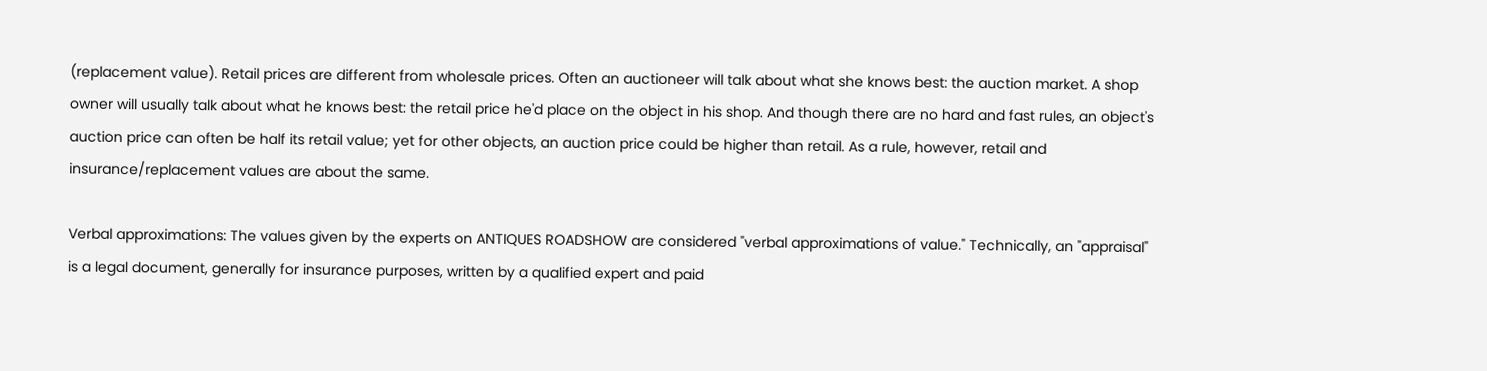(replacement value). Retail prices are different from wholesale prices. Often an auctioneer will talk about what she knows best: the auction market. A shop owner will usually talk about what he knows best: the retail price he'd place on the object in his shop. And though there are no hard and fast rules, an object's auction price can often be half its retail value; yet for other objects, an auction price could be higher than retail. As a rule, however, retail and insurance/replacement values are about the same.

Verbal approximations: The values given by the experts on ANTIQUES ROADSHOW are considered "verbal approximations of value." Technically, an "appraisal" is a legal document, generally for insurance purposes, written by a qualified expert and paid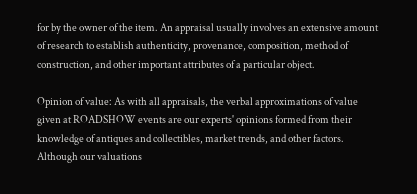for by the owner of the item. An appraisal usually involves an extensive amount of research to establish authenticity, provenance, composition, method of construction, and other important attributes of a particular object.

Opinion of value: As with all appraisals, the verbal approximations of value given at ROADSHOW events are our experts' opinions formed from their knowledge of antiques and collectibles, market trends, and other factors. Although our valuations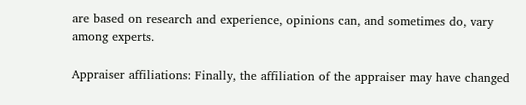are based on research and experience, opinions can, and sometimes do, vary among experts.

Appraiser affiliations: Finally, the affiliation of the appraiser may have changed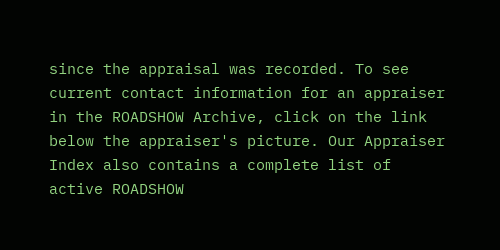since the appraisal was recorded. To see current contact information for an appraiser in the ROADSHOW Archive, click on the link below the appraiser's picture. Our Appraiser Index also contains a complete list of active ROADSHOW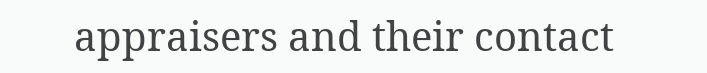appraisers and their contact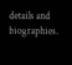details and biographies.